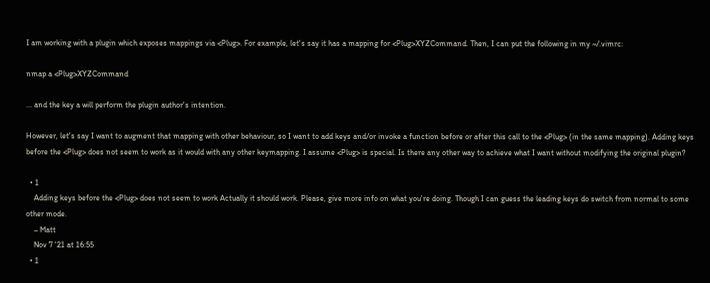I am working with a plugin which exposes mappings via <Plug>. For example, let's say it has a mapping for <Plug>XYZCommand. Then, I can put the following in my ~/.vimrc:

nmap a <Plug>XYZCommand

... and the key a will perform the plugin author's intention.

However, let's say I want to augment that mapping with other behaviour, so I want to add keys and/or invoke a function before or after this call to the <Plug> (in the same mapping). Adding keys before the <Plug> does not seem to work as it would with any other keymapping. I assume <Plug> is special. Is there any other way to achieve what I want without modifying the original plugin?

  • 1
    Adding keys before the <Plug> does not seem to work Actually it should work. Please, give more info on what you're doing. Though I can guess the leading keys do switch from normal to some other mode.
    – Matt
    Nov 7 '21 at 16:55
  • 1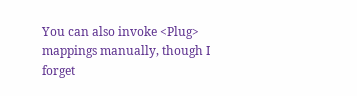You can also invoke <Plug> mappings manually, though I forget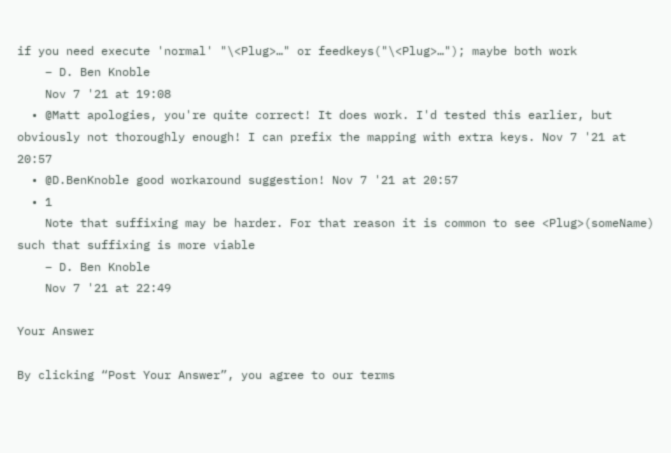if you need execute 'normal' "\<Plug>…" or feedkeys("\<Plug>…"); maybe both work
    – D. Ben Knoble
    Nov 7 '21 at 19:08
  • @Matt apologies, you're quite correct! It does work. I'd tested this earlier, but obviously not thoroughly enough! I can prefix the mapping with extra keys. Nov 7 '21 at 20:57
  • @D.BenKnoble good workaround suggestion! Nov 7 '21 at 20:57
  • 1
    Note that suffixing may be harder. For that reason it is common to see <Plug>(someName) such that suffixing is more viable
    – D. Ben Knoble
    Nov 7 '21 at 22:49

Your Answer

By clicking “Post Your Answer”, you agree to our terms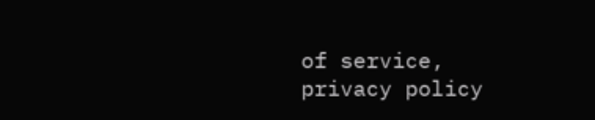of service, privacy policy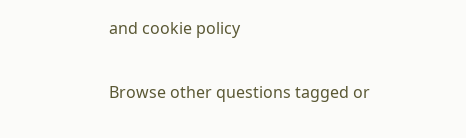and cookie policy

Browse other questions tagged or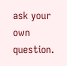ask your own question.